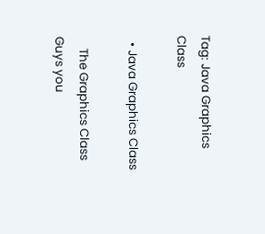Tag: Java Graphics Class

  • Java Graphics Class

    The Graphics Class Guys you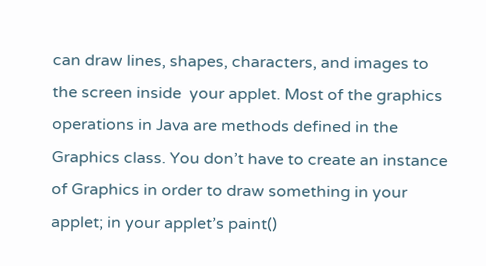can draw lines, shapes, characters, and images to the screen inside  your applet. Most of the graphics operations in Java are methods defined in the Graphics class. You don’t have to create an instance of Graphics in order to draw something in your applet; in your applet’s paint()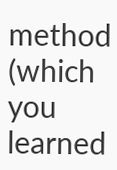method (which you learned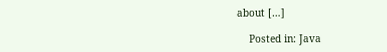about […]

    Posted in: Java